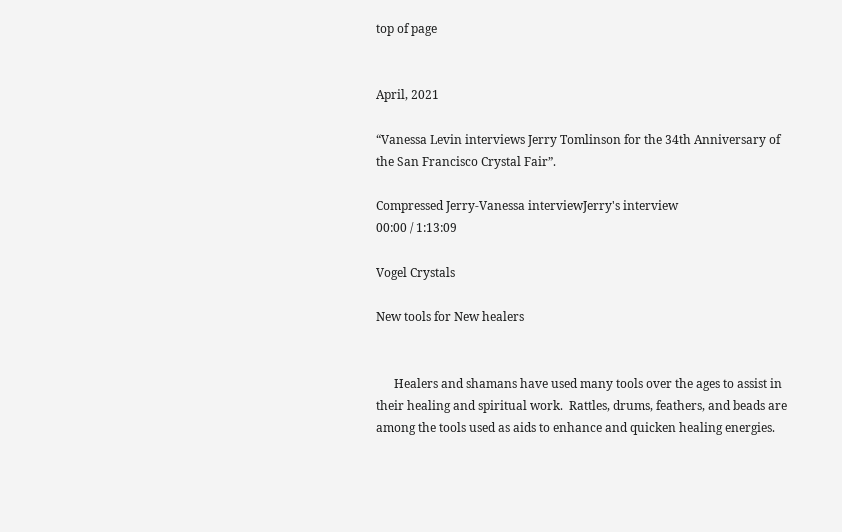top of page


April, 2021

“Vanessa Levin interviews Jerry Tomlinson for the 34th Anniversary of the San Francisco Crystal Fair”.

Compressed Jerry-Vanessa interviewJerry's interview
00:00 / 1:13:09

Vogel Crystals

New tools for New healers


      Healers and shamans have used many tools over the ages to assist in their healing and spiritual work.  Rattles, drums, feathers, and beads are among the tools used as aids to enhance and quicken healing energies.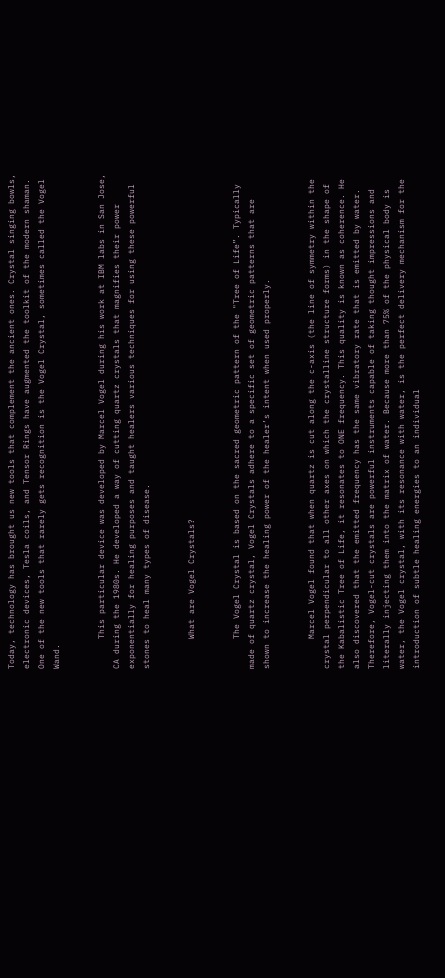Today, technology has brought us new tools that complement the ancient ones. Crystal singing bowls, electronic devices, Tesla coils, and Tensor Rings have augmented the toolkit of the modern shaman.  One of the new tools that rarely gets recognition is the Vogel Crystal, sometimes called the Vogel Wand.


      This particular device was developed by Marcel Vogel during his work at IBM labs in San Jose, CA during the 1980s. He developed a way of cutting quartz crystals that magnifies their power exponentially for healing purposes and taught healers various techniques for using these powerful stones to heal many types of disease.


      What are Vogel Crystals?


      The Vogel Crystal is based on the sacred geometric pattern of the "Tree of Life”. Typically made of quartz crystal, Vogel Crystals adhere to a specific set of geometric patterns that are shown to increase the healing power of the healer’s intent when used properly.


      Marcel Vogel found that when quartz is cut along the c-axis (the line of symmetry within the crystal perpendicular to all other axes on which the crystalline structure forms) in the shape of the Kabalistic Tree of Life, it resonates to ONE frequency. This quality is known as coherence. He also discovered that the emitted frequency has the same vibratory rate that is emitted by water. Therefore, Vogel-cut crystals are powerful instruments capable of taking thought impressions and literally injecting them into the matrix of water. Because more than 75% of the physical body is water, the Vogel crystal, with its resonance with water, is the perfect delivery mechanism for the introduction of subtle healing energies to an individual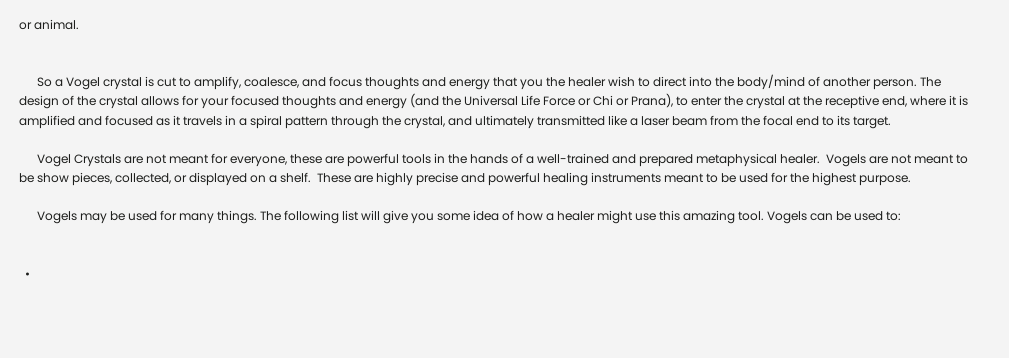or animal.


      So a Vogel crystal is cut to amplify, coalesce, and focus thoughts and energy that you the healer wish to direct into the body/mind of another person. The design of the crystal allows for your focused thoughts and energy (and the Universal Life Force or Chi or Prana), to enter the crystal at the receptive end, where it is amplified and focused as it travels in a spiral pattern through the crystal, and ultimately transmitted like a laser beam from the focal end to its target.

      Vogel Crystals are not meant for everyone, these are powerful tools in the hands of a well-trained and prepared metaphysical healer.  Vogels are not meant to be show pieces, collected, or displayed on a shelf.  These are highly precise and powerful healing instruments meant to be used for the highest purpose.

      Vogels may be used for many things. The following list will give you some idea of how a healer might use this amazing tool. Vogels can be used to:


  •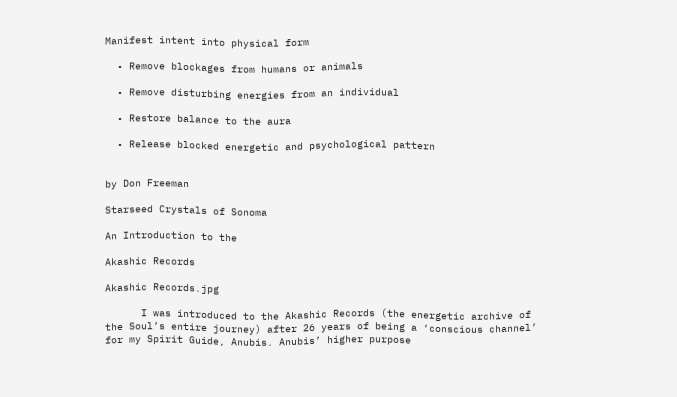Manifest intent into physical form

  • Remove blockages from humans or animals

  • Remove disturbing energies from an individual

  • Restore balance to the aura

  • Release blocked energetic and psychological pattern


by Don Freeman

Starseed Crystals of Sonoma

An Introduction to the

Akashic Records

Akashic Records.jpg

      I was introduced to the Akashic Records (the energetic archive of the Soul’s entire journey) after 26 years of being a ‘conscious channel’ for my Spirit Guide, Anubis. Anubis’ higher purpose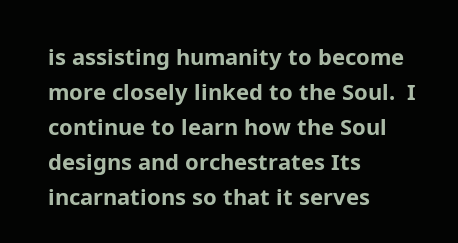is assisting humanity to become more closely linked to the Soul.  I continue to learn how the Soul designs and orchestrates Its incarnations so that it serves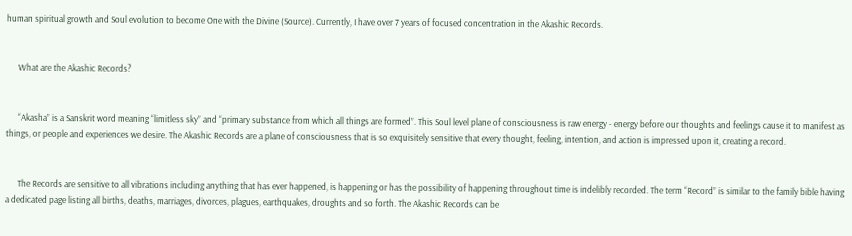human spiritual growth and Soul evolution to become One with the Divine (Source). Currently, I have over 7 years of focused concentration in the Akashic Records.


      What are the Akashic Records?


      “Akasha” is a Sanskrit word meaning “limitless sky” and “primary substance from which all things are formed”. This Soul level plane of consciousness is raw energy - energy before our thoughts and feelings cause it to manifest as things, or people and experiences we desire. The Akashic Records are a plane of consciousness that is so exquisitely sensitive that every thought, feeling, intention, and action is impressed upon it, creating a record.


      The Records are sensitive to all vibrations including anything that has ever happened, is happening or has the possibility of happening throughout time is indelibly recorded. The term “Record” is similar to the family bible having a dedicated page listing all births, deaths, marriages, divorces, plagues, earthquakes, droughts and so forth. The Akashic Records can be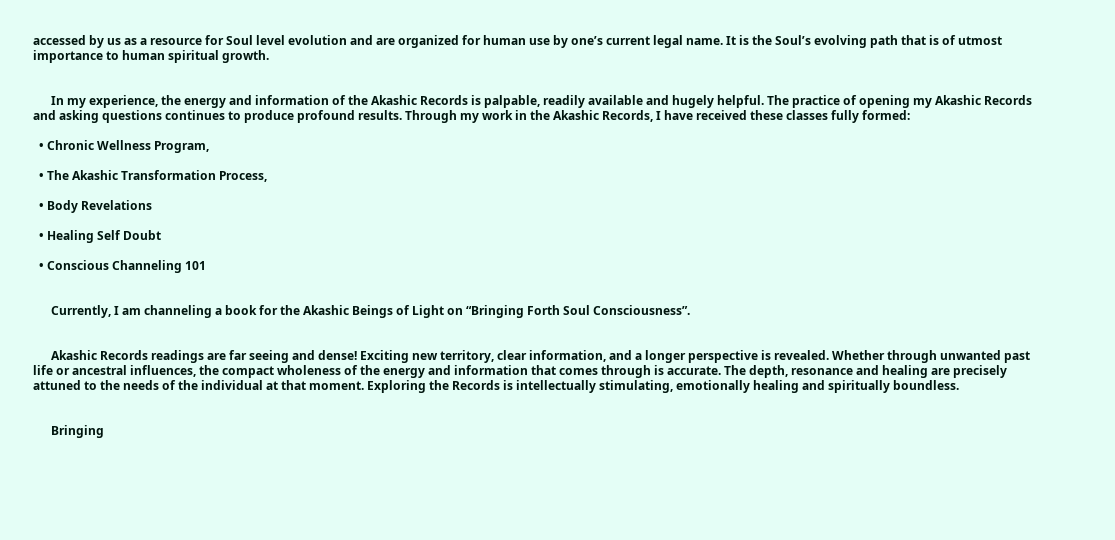accessed by us as a resource for Soul level evolution and are organized for human use by one’s current legal name. It is the Soul’s evolving path that is of utmost importance to human spiritual growth.


      In my experience, the energy and information of the Akashic Records is palpable, readily available and hugely helpful. The practice of opening my Akashic Records and asking questions continues to produce profound results. Through my work in the Akashic Records, I have received these classes fully formed:

  • Chronic Wellness Program,

  • The Akashic Transformation Process,

  • Body Revelations

  • Healing Self Doubt

  • Conscious Channeling 101


      Currently, I am channeling a book for the Akashic Beings of Light on “Bringing Forth Soul Consciousness”.


      Akashic Records readings are far seeing and dense! Exciting new territory, clear information, and a longer perspective is revealed. Whether through unwanted past life or ancestral influences, the compact wholeness of the energy and information that comes through is accurate. The depth, resonance and healing are precisely attuned to the needs of the individual at that moment. Exploring the Records is intellectually stimulating, emotionally healing and spiritually boundless.


      Bringing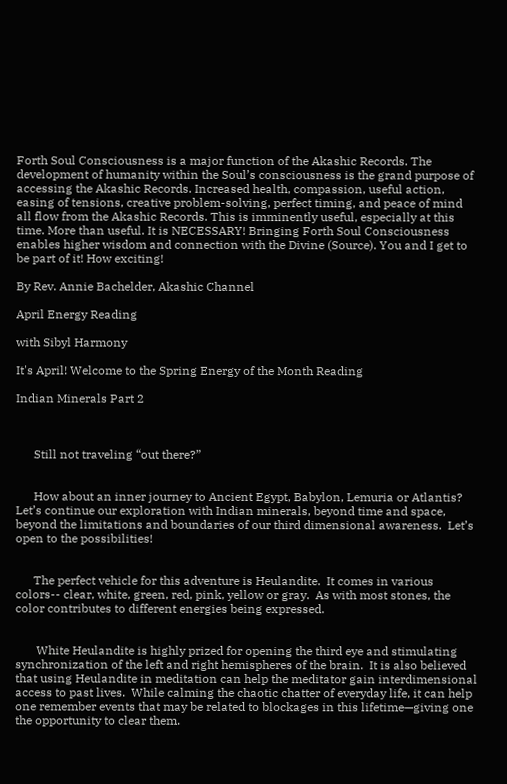Forth Soul Consciousness is a major function of the Akashic Records. The development of humanity within the Soul’s consciousness is the grand purpose of accessing the Akashic Records. Increased health, compassion, useful action, easing of tensions, creative problem-solving, perfect timing, and peace of mind all flow from the Akashic Records. This is imminently useful, especially at this time. More than useful. It is NECESSARY! Bringing Forth Soul Consciousness enables higher wisdom and connection with the Divine (Source). You and I get to be part of it! How exciting!

By Rev. Annie Bachelder, Akashic Channel

April Energy Reading

with Sibyl Harmony

It's April! Welcome to the Spring Energy of the Month Reading

Indian Minerals Part 2



      Still not traveling “out there?”


      How about an inner journey to Ancient Egypt, Babylon, Lemuria or Atlantis?  Let’s continue our exploration with Indian minerals, beyond time and space, beyond the limitations and boundaries of our third dimensional awareness.  Let’s open to the possibilities!


      The perfect vehicle for this adventure is Heulandite.  It comes in various colors-- clear, white, green, red, pink, yellow or gray.  As with most stones, the color contributes to different energies being expressed.


       White Heulandite is highly prized for opening the third eye and stimulating synchronization of the left and right hemispheres of the brain.  It is also believed that using Heulandite in meditation can help the meditator gain interdimensional access to past lives.  While calming the chaotic chatter of everyday life, it can help one remember events that may be related to blockages in this lifetime—giving one the opportunity to clear them.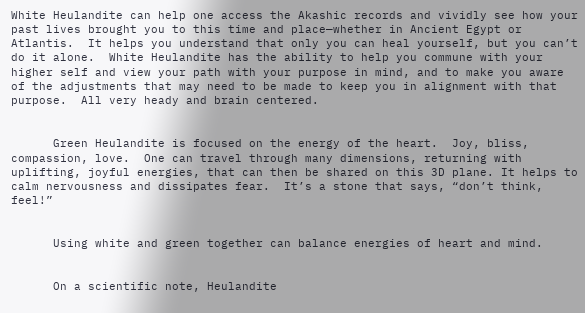White Heulandite can help one access the Akashic records and vividly see how your past lives brought you to this time and place—whether in Ancient Egypt or Atlantis.  It helps you understand that only you can heal yourself, but you can’t do it alone.  White Heulandite has the ability to help you commune with your higher self and view your path with your purpose in mind, and to make you aware of the adjustments that may need to be made to keep you in alignment with that purpose.  All very heady and brain centered.


      Green Heulandite is focused on the energy of the heart.  Joy, bliss, compassion, love.  One can travel through many dimensions, returning with uplifting, joyful energies, that can then be shared on this 3D plane. It helps to calm nervousness and dissipates fear.  It’s a stone that says, “don’t think, feel!”


      Using white and green together can balance energies of heart and mind.


      On a scientific note, Heulandite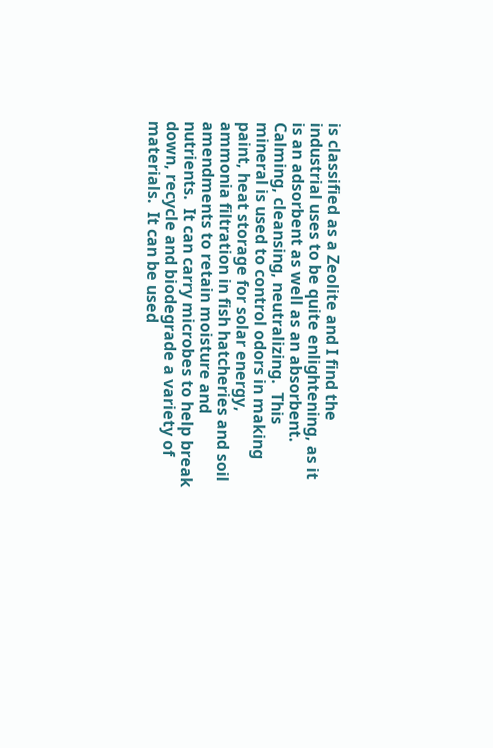is classified as a Zeolite and I find the industrial uses to be quite enlightening, as it is an adsorbent as well as an absorbent.  Calming, cleansing, neutralizing.  This mineral is used to control odors in making paint, heat storage for solar energy, ammonia filtration in fish hatcheries and soil amendments to retain moisture and nutrients.  It can carry microbes to help break down, recycle and biodegrade a variety of materials.  It can be used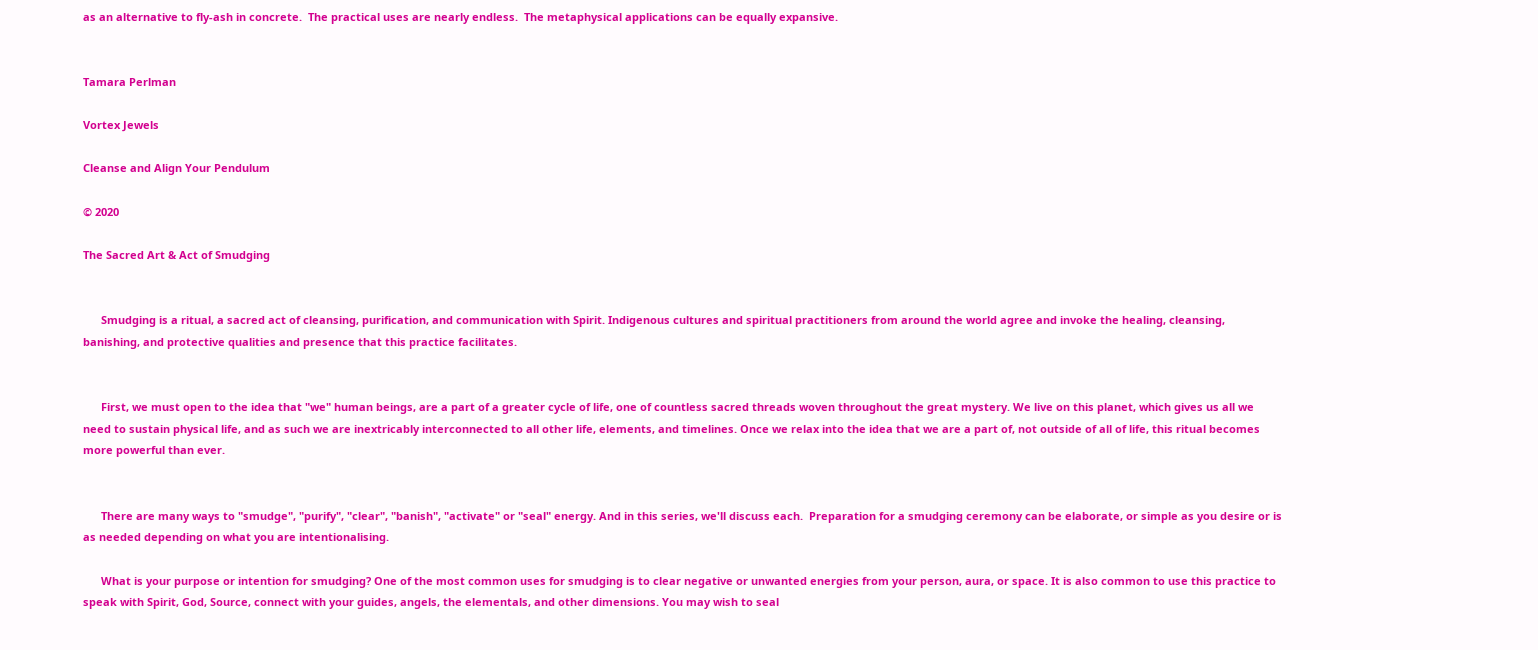as an alternative to fly-ash in concrete.  The practical uses are nearly endless.  The metaphysical applications can be equally expansive.


Tamara Perlman

Vortex Jewels

Cleanse and Align Your Pendulum

© 2020

The Sacred Art & Act of Smudging


      Smudging is a ritual, a sacred act of cleansing, purification, and communication with Spirit. Indigenous cultures and spiritual practitioners from around the world agree and invoke the healing, cleansing, banishing, and protective qualities and presence that this practice facilitates.


      First, we must open to the idea that "we" human beings, are a part of a greater cycle of life, one of countless sacred threads woven throughout the great mystery. We live on this planet, which gives us all we need to sustain physical life, and as such we are inextricably interconnected to all other life, elements, and timelines. Once we relax into the idea that we are a part of, not outside of all of life, this ritual becomes more powerful than ever.


      There are many ways to "smudge", "purify", "clear", "banish", "activate" or "seal" energy. And in this series, we'll discuss each.  Preparation for a smudging ceremony can be elaborate, or simple as you desire or is as needed depending on what you are intentionalising.

      What is your purpose or intention for smudging? One of the most common uses for smudging is to clear negative or unwanted energies from your person, aura, or space. It is also common to use this practice to speak with Spirit, God, Source, connect with your guides, angels, the elementals, and other dimensions. You may wish to seal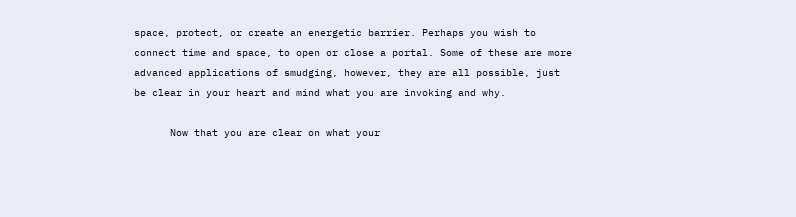space, protect, or create an energetic barrier. Perhaps you wish to connect time and space, to open or close a portal. Some of these are more advanced applications of smudging, however, they are all possible, just be clear in your heart and mind what you are invoking and why.

      Now that you are clear on what your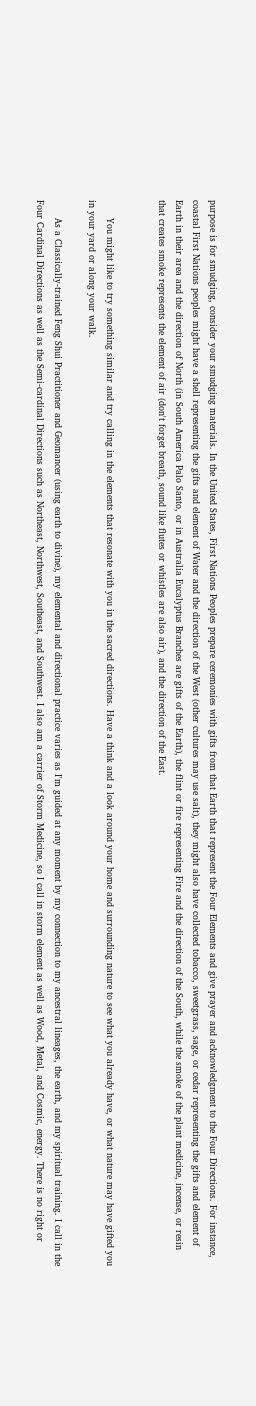purpose is for smudging, consider your smudging materials. In the United States, First Nations Peoples prepare ceremonies with gifts from that Earth that represent the Four Elements and give prayer and acknowledgment to the Four Directions. For instance, coastal First Nations peoples might have a shell representing the gifts and element of Water and the direction of the West (other cultures may use salt), they might also have collected tobacco, sweetgrass, sage, or cedar representing the gifts and element of Earth in their area and the direction of North (in South America Palo Santo, or in Australia Eucalyptus Branches are gifts of the Earth), the flint or fire representing Fire and the direction of the South, while the smoke of the plant medicine, incense, or resin that creates smoke represents the element of air (don't forget breath, sound like flutes or whistles are also air), and the direction of the East.


      You might like to try something similar and try calling in the elements that resonate with you in the sacred directions. Have a think and a look around your home and surrounding nature to see what you already have, or what nature may have gifted you in your yard or along your walk.

      As a Classically-trained Feng Shui Practitioner and Geomancer (using earth to divine), my elemental and directional practice varies as I'm guided at any moment by my connection to my ancestral lineages, the earth, and my spiritual training. I call in the Four Cardinal Directions as well as the Semi-cardinal Directions such as Northeast, Northwest, Southeast, and Southwest. I also am a carrier of Storm Medicine, so I call in storm element as well as Wood, Metal, and Cosmic, energy. There is no right or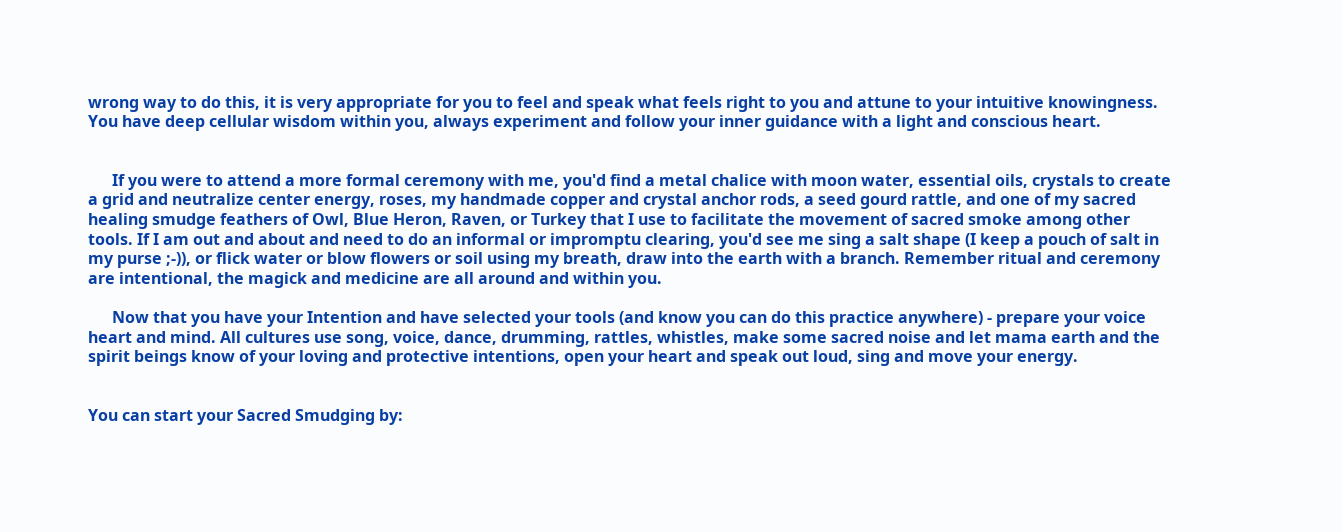wrong way to do this, it is very appropriate for you to feel and speak what feels right to you and attune to your intuitive knowingness. You have deep cellular wisdom within you, always experiment and follow your inner guidance with a light and conscious heart.


      If you were to attend a more formal ceremony with me, you'd find a metal chalice with moon water, essential oils, crystals to create a grid and neutralize center energy, roses, my handmade copper and crystal anchor rods, a seed gourd rattle, and one of my sacred healing smudge feathers of Owl, Blue Heron, Raven, or Turkey that I use to facilitate the movement of sacred smoke among other tools. If I am out and about and need to do an informal or impromptu clearing, you'd see me sing a salt shape (I keep a pouch of salt in my purse ;-)), or flick water or blow flowers or soil using my breath, draw into the earth with a branch. Remember ritual and ceremony are intentional, the magick and medicine are all around and within you.

      Now that you have your Intention and have selected your tools (and know you can do this practice anywhere) - prepare your voice heart and mind. All cultures use song, voice, dance, drumming, rattles, whistles, make some sacred noise and let mama earth and the spirit beings know of your loving and protective intentions, open your heart and speak out loud, sing and move your energy.


You can start your Sacred Smudging by: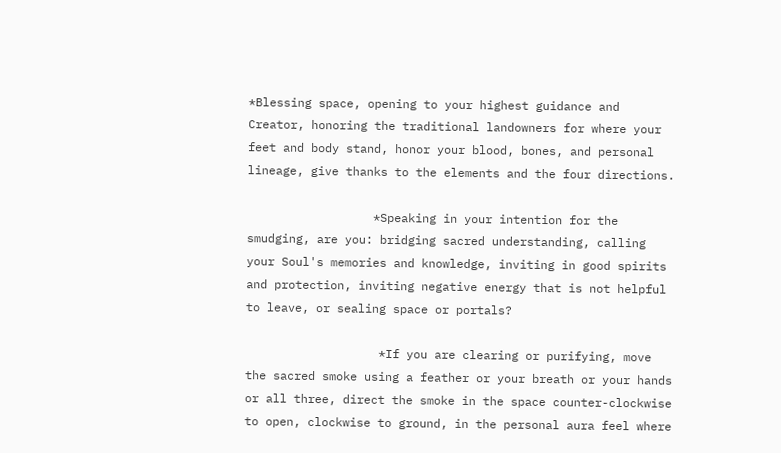*Blessing space, opening to your highest guidance and Creator, honoring the traditional landowners for where your feet and body stand, honor your blood, bones, and personal lineage, give thanks to the elements and the four directions.

                  *Speaking in your intention for the smudging, are you: bridging sacred understanding, calling your Soul's memories and knowledge, inviting in good spirits and protection, inviting negative energy that is not helpful to leave, or sealing space or portals?

                   *If you are clearing or purifying, move the sacred smoke using a feather or your breath or your hands or all three, direct the smoke in the space counter-clockwise to open, clockwise to ground, in the personal aura feel where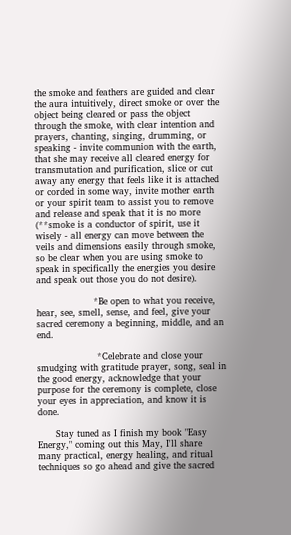the smoke and feathers are guided and clear the aura intuitively, direct smoke or over the object being cleared or pass the object through the smoke, with clear intention and prayers, chanting, singing, drumming, or speaking - invite communion with the earth, that she may receive all cleared energy for transmutation and purification, slice or cut away any energy that feels like it is attached or corded in some way, invite mother earth or your spirit team to assist you to remove and release and speak that it is no more (**smoke is a conductor of spirit, use it wisely - all energy can move between the veils and dimensions easily through smoke, so be clear when you are using smoke to speak in specifically the energies you desire and speak out those you do not desire).

                   *Be open to what you receive, hear, see, smell, sense, and feel, give your sacred ceremony a beginning, middle, and an end.

                    *Celebrate and close your smudging with gratitude prayer, song, seal in the good energy, acknowledge that your purpose for the ceremony is complete, close your eyes in appreciation, and know it is done.

      Stay tuned as I finish my book "Easy Energy," coming out this May, I'll share many practical, energy healing, and ritual techniques so go ahead and give the sacred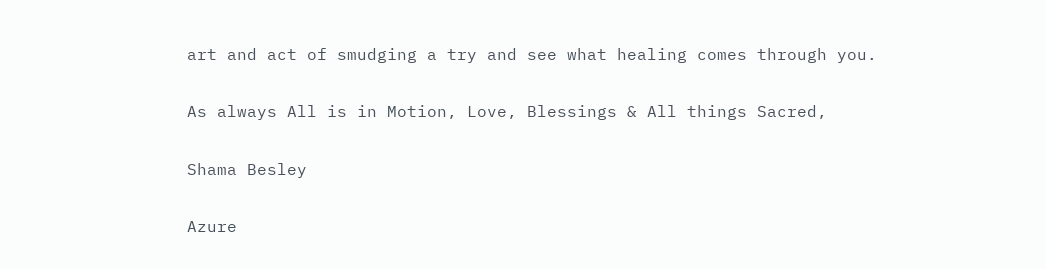art and act of smudging a try and see what healing comes through you.

As always All is in Motion, Love, Blessings & All things Sacred,

Shama Besley

Azure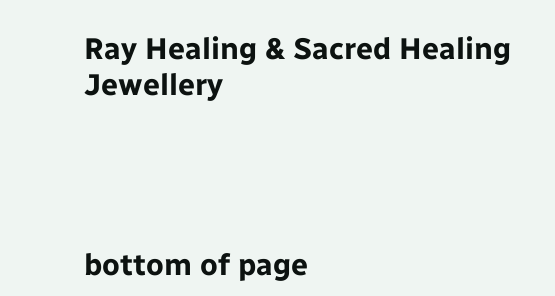Ray Healing & Sacred Healing Jewellery




bottom of page